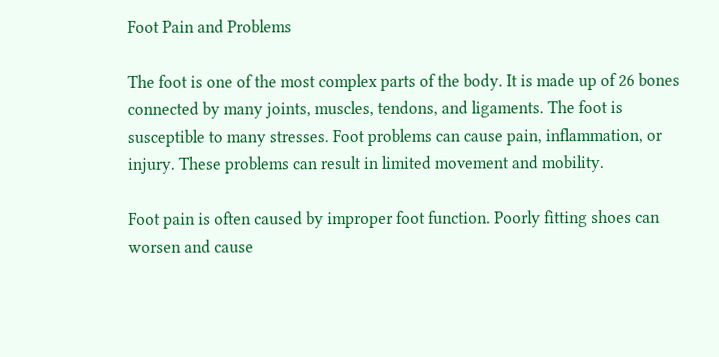Foot Pain and Problems

The foot is one of the most complex parts of the body. It is made up of 26 bones connected by many joints, muscles, tendons, and ligaments. The foot is susceptible to many stresses. Foot problems can cause pain, inflammation, or injury. These problems can result in limited movement and mobility.

Foot pain is often caused by improper foot function. Poorly fitting shoes can worsen and cause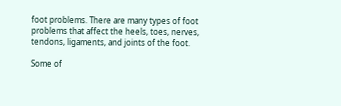foot problems. There are many types of foot problems that affect the heels, toes, nerves, tendons, ligaments, and joints of the foot.

Some of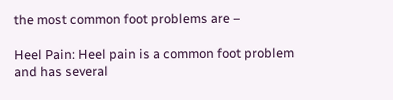the most common foot problems are –

Heel Pain: Heel pain is a common foot problem and has several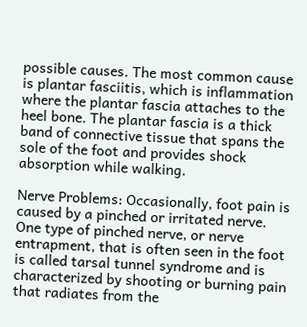possible causes. The most common cause is plantar fasciitis, which is inflammation where the plantar fascia attaches to the heel bone. The plantar fascia is a thick band of connective tissue that spans the sole of the foot and provides shock absorption while walking.

Nerve Problems: Occasionally, foot pain is caused by a pinched or irritated nerve. One type of pinched nerve, or nerve entrapment, that is often seen in the foot is called tarsal tunnel syndrome and is characterized by shooting or burning pain that radiates from the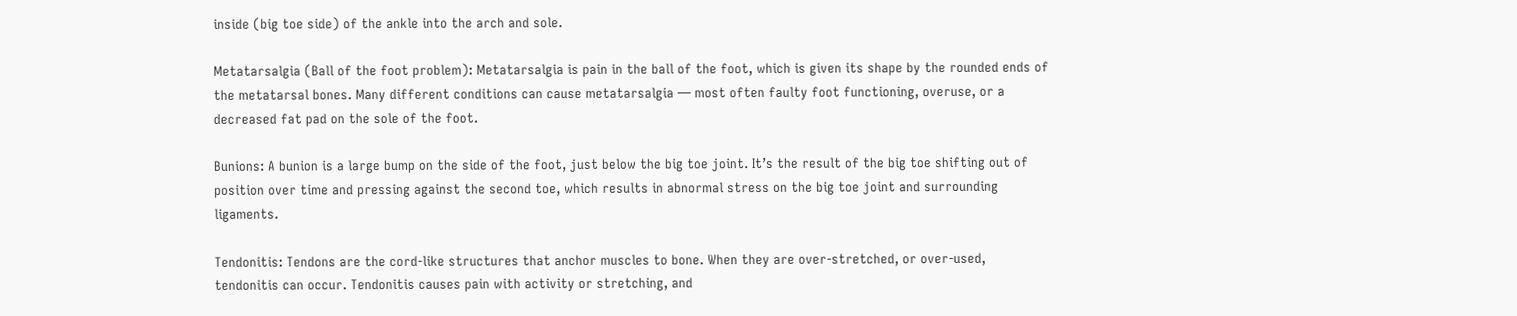inside (big toe side) of the ankle into the arch and sole.

Metatarsalgia (Ball of the foot problem): Metatarsalgia is pain in the ball of the foot, which is given its shape by the rounded ends of the metatarsal bones. Many different conditions can cause metatarsalgia — most often faulty foot functioning, overuse, or a decreased fat pad on the sole of the foot.

Bunions: A bunion is a large bump on the side of the foot, just below the big toe joint. It’s the result of the big toe shifting out of position over time and pressing against the second toe, which results in abnormal stress on the big toe joint and surrounding ligaments.

Tendonitis: Tendons are the cord-like structures that anchor muscles to bone. When they are over-stretched, or over-used, tendonitis can occur. Tendonitis causes pain with activity or stretching, and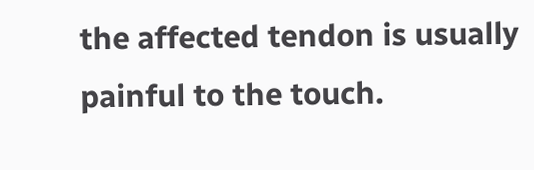the affected tendon is usually painful to the touch.